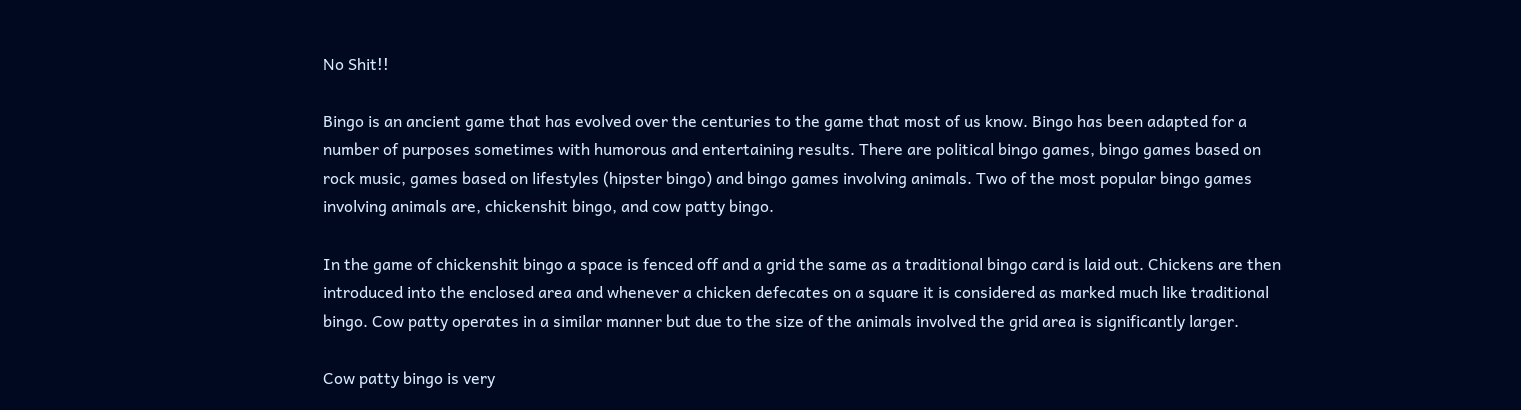No Shit!!

Bingo is an ancient game that has evolved over the centuries to the game that most of us know. Bingo has been adapted for a number of purposes sometimes with humorous and entertaining results. There are political bingo games, bingo games based on rock music, games based on lifestyles (hipster bingo) and bingo games involving animals. Two of the most popular bingo games involving animals are, chickenshit bingo, and cow patty bingo.

In the game of chickenshit bingo a space is fenced off and a grid the same as a traditional bingo card is laid out. Chickens are then introduced into the enclosed area and whenever a chicken defecates on a square it is considered as marked much like traditional bingo. Cow patty operates in a similar manner but due to the size of the animals involved the grid area is significantly larger.

Cow patty bingo is very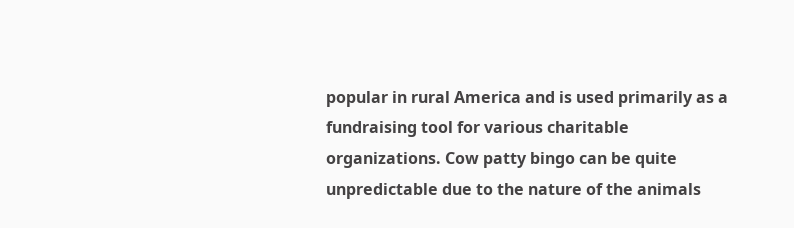popular in rural America and is used primarily as a fundraising tool for various charitable organizations. Cow patty bingo can be quite unpredictable due to the nature of the animals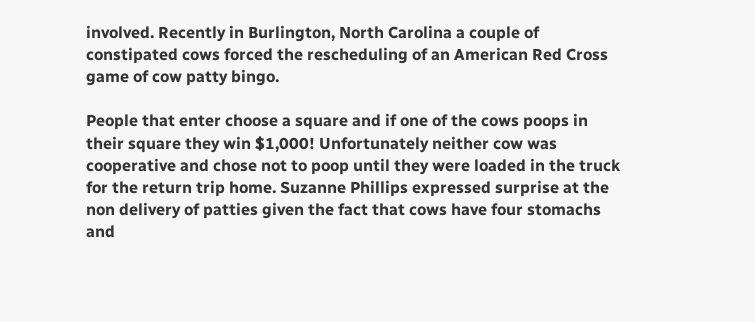involved. Recently in Burlington, North Carolina a couple of constipated cows forced the rescheduling of an American Red Cross game of cow patty bingo.

People that enter choose a square and if one of the cows poops in their square they win $1,000! Unfortunately neither cow was cooperative and chose not to poop until they were loaded in the truck for the return trip home. Suzanne Phillips expressed surprise at the non delivery of patties given the fact that cows have four stomachs and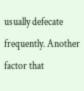usually defecate frequently. Another factor that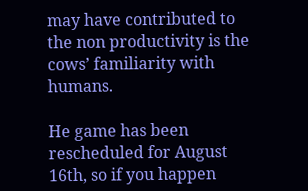may have contributed to the non productivity is the cows’ familiarity with humans.

He game has been rescheduled for August 16th, so if you happen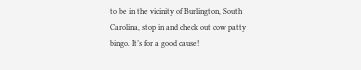to be in the vicinity of Burlington, South Carolina, stop in and check out cow patty bingo. It’s for a good cause!